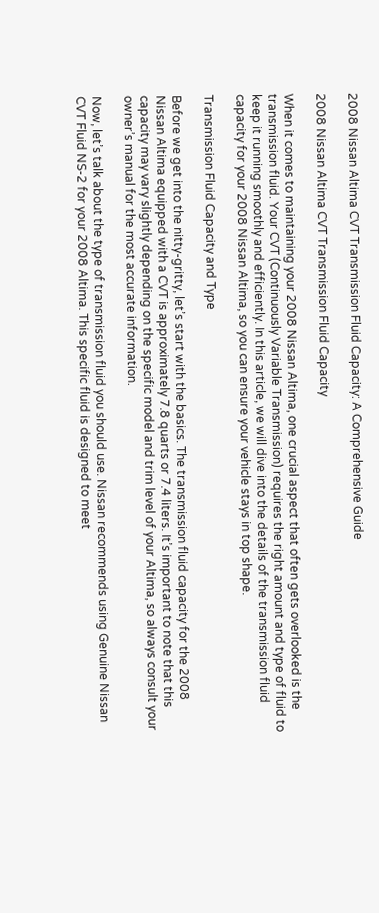2008 Nissan Altima CVT Transmission Fluid Capacity: A Comprehensive Guide

2008 Nissan Altima CVT Transmission Fluid Capacity

When it comes to maintaining your 2008 Nissan Altima, one crucial aspect that often gets overlooked is the transmission fluid. Your CVT (Continuously Variable Transmission) requires the right amount and type of fluid to keep it running smoothly and efficiently. In this article, we will dive into the details of the transmission fluid capacity for your 2008 Nissan Altima, so you can ensure your vehicle stays in top shape.

Transmission Fluid Capacity and Type

Before we get into the nitty-gritty, let’s start with the basics. The transmission fluid capacity for the 2008 Nissan Altima equipped with a CVT is approximately 7.8 quarts or 7.4 liters. It’s important to note that this capacity may vary slightly depending on the specific model and trim level of your Altima, so always consult your owner’s manual for the most accurate information.

Now, let’s talk about the type of transmission fluid you should use. Nissan recommends using Genuine Nissan CVT Fluid NS-2 for your 2008 Altima. This specific fluid is designed to meet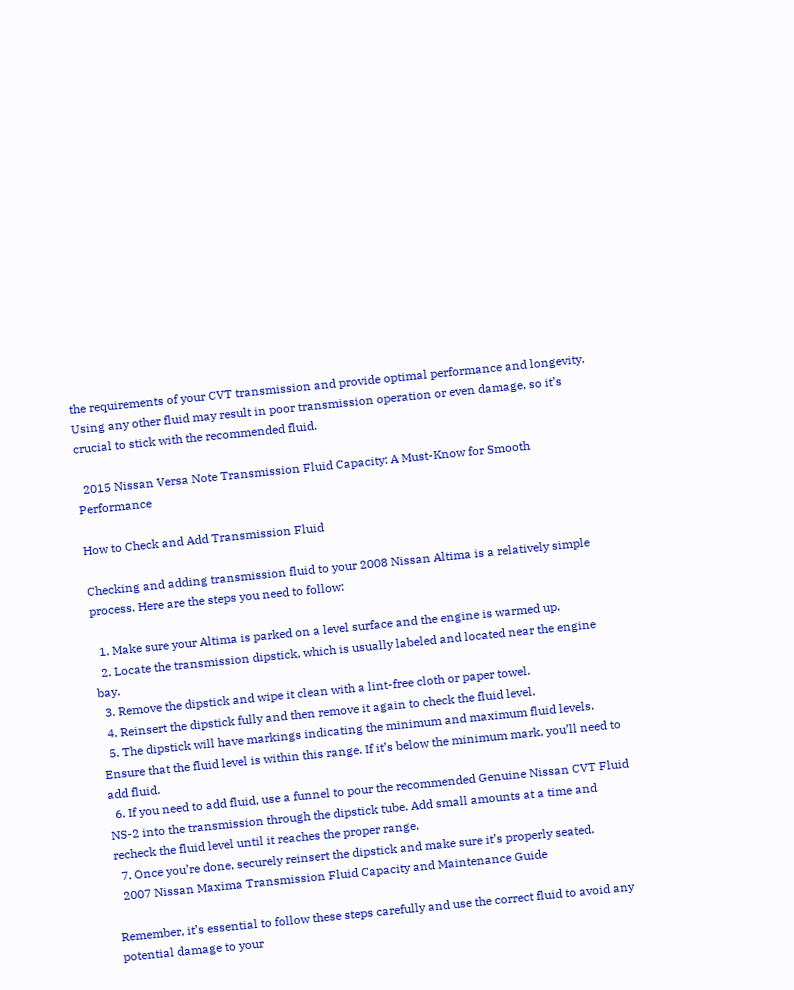the requirements of your CVT transmission and provide optimal performance and longevity. Using any other fluid may result in poor transmission operation or even damage, so it’s crucial to stick with the recommended fluid.

  2015 Nissan Versa Note Transmission Fluid Capacity: A Must-Know for Smooth Performance

How to Check and Add Transmission Fluid

Checking and adding transmission fluid to your 2008 Nissan Altima is a relatively simple process. Here are the steps you need to follow:

  1. Make sure your Altima is parked on a level surface and the engine is warmed up.
  2. Locate the transmission dipstick, which is usually labeled and located near the engine bay.
  3. Remove the dipstick and wipe it clean with a lint-free cloth or paper towel.
  4. Reinsert the dipstick fully and then remove it again to check the fluid level.
  5. The dipstick will have markings indicating the minimum and maximum fluid levels. Ensure that the fluid level is within this range. If it’s below the minimum mark, you’ll need to add fluid.
  6. If you need to add fluid, use a funnel to pour the recommended Genuine Nissan CVT Fluid NS-2 into the transmission through the dipstick tube. Add small amounts at a time and recheck the fluid level until it reaches the proper range.
  7. Once you’re done, securely reinsert the dipstick and make sure it’s properly seated.
  2007 Nissan Maxima Transmission Fluid Capacity and Maintenance Guide

Remember, it’s essential to follow these steps carefully and use the correct fluid to avoid any potential damage to your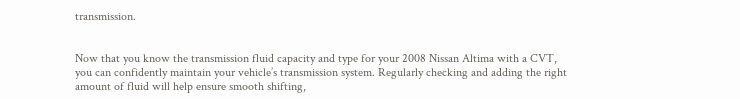transmission.


Now that you know the transmission fluid capacity and type for your 2008 Nissan Altima with a CVT, you can confidently maintain your vehicle’s transmission system. Regularly checking and adding the right amount of fluid will help ensure smooth shifting,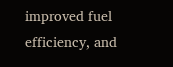improved fuel efficiency, and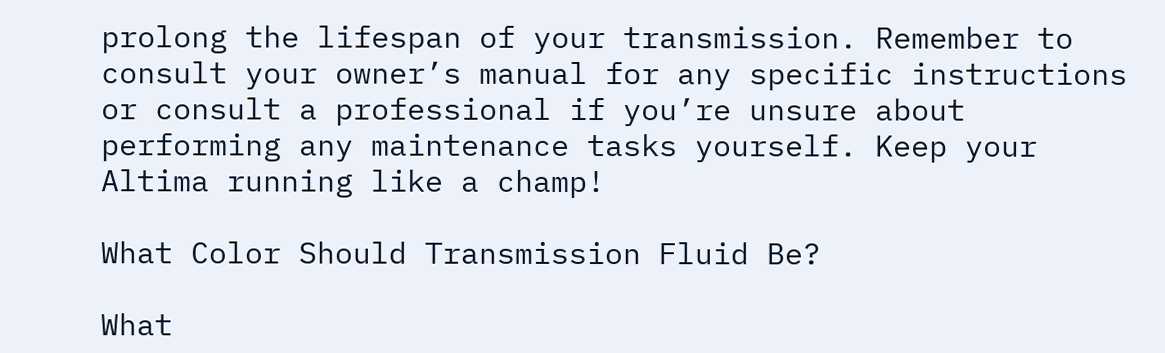prolong the lifespan of your transmission. Remember to consult your owner’s manual for any specific instructions or consult a professional if you’re unsure about performing any maintenance tasks yourself. Keep your Altima running like a champ!

What Color Should Transmission Fluid Be?

What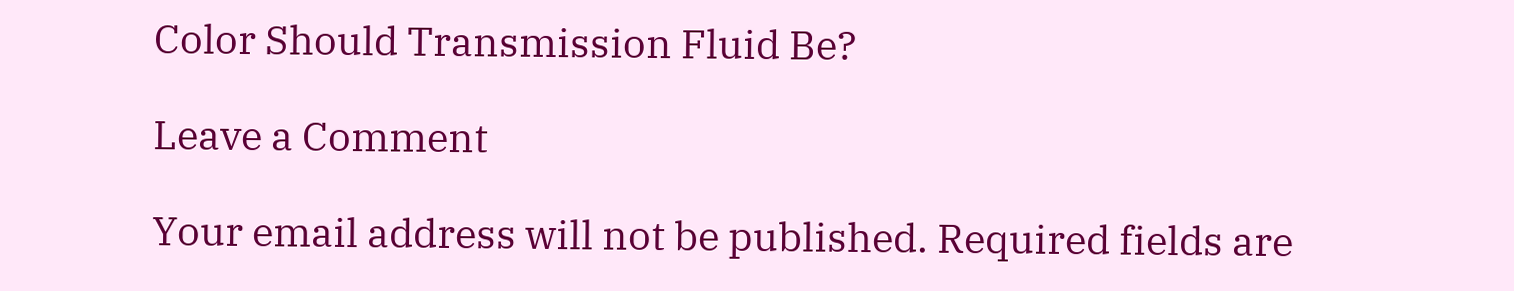Color Should Transmission Fluid Be?

Leave a Comment

Your email address will not be published. Required fields are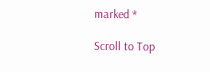marked *

Scroll to Top